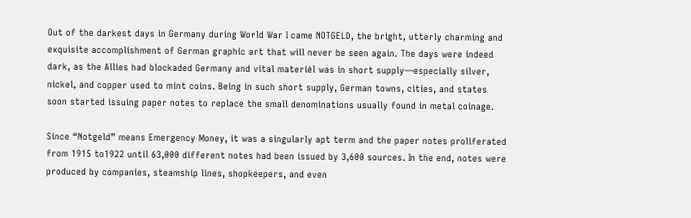Out of the darkest days in Germany during World War I came NOTGELD, the bright, utterly charming and exquisite accomplishment of German graphic art that will never be seen again. The days were indeed dark, as the Allies had blockaded Germany and vital materièl was in short supply—especially silver, nickel, and copper used to mint coins. Being in such short supply, German towns, cities, and states soon started issuing paper notes to replace the small denominations usually found in metal coinage.

Since “Notgeld” means Emergency Money, it was a singularly apt term and the paper notes proliferated from 1915 to1922 until 63,000 different notes had been issued by 3,600 sources. In the end, notes were produced by companies, steamship lines, shopkeepers, and even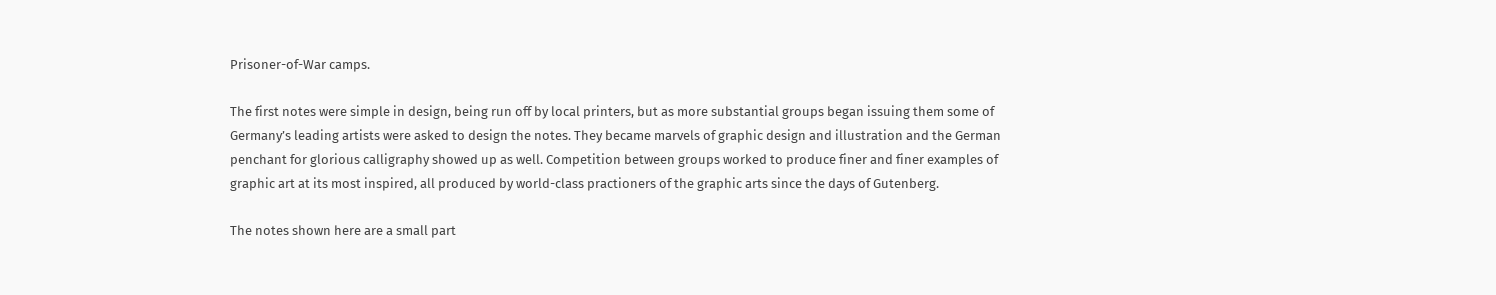Prisoner-of-War camps.

The first notes were simple in design, being run off by local printers, but as more substantial groups began issuing them some of Germany’s leading artists were asked to design the notes. They became marvels of graphic design and illustration and the German penchant for glorious calligraphy showed up as well. Competition between groups worked to produce finer and finer examples of graphic art at its most inspired, all produced by world-class practioners of the graphic arts since the days of Gutenberg.

The notes shown here are a small part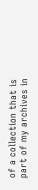of a collection that is part of my archives in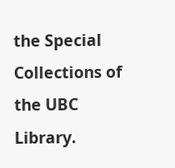the Special Collections of the UBC Library.